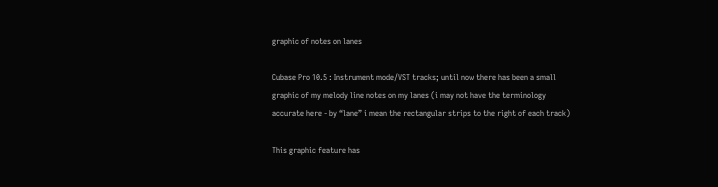graphic of notes on lanes

Cubase Pro 10.5 : Instrument mode/VST tracks; until now there has been a small graphic of my melody line notes on my lanes (i may not have the terminology accurate here - by “lane” i mean the rectangular strips to the right of each track)

This graphic feature has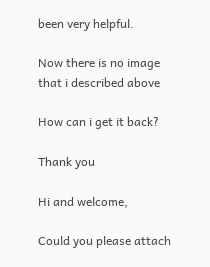been very helpful.

Now there is no image that i described above

How can i get it back?

Thank you

Hi and welcome,

Could you please attach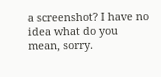a screenshot? I have no idea what do you mean, sorry.